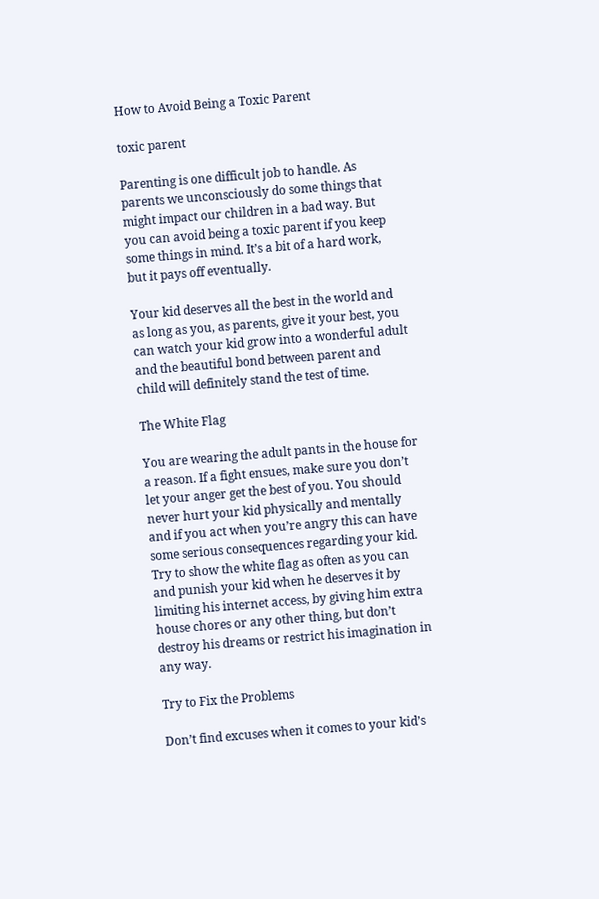How to Avoid Being a Toxic Parent

toxic parent

Parenting is one difficult job to handle. As parents we unconsciously do some things that might impact our children in a bad way. But you can avoid being a toxic parent if you keep some things in mind. It’s a bit of a hard work, but it pays off eventually.

Your kid deserves all the best in the world and as long as you, as parents, give it your best, you can watch your kid grow into a wonderful adult and the beautiful bond between parent and child will definitely stand the test of time.

The White Flag

You are wearing the adult pants in the house for a reason. If a fight ensues, make sure you don’t let your anger get the best of you. You should never hurt your kid physically and mentally and if you act when you’re angry this can have some serious consequences regarding your kid. Try to show the white flag as often as you can and punish your kid when he deserves it by limiting his internet access, by giving him extra house chores or any other thing, but don’t destroy his dreams or restrict his imagination in any way.

Try to Fix the Problems

Don’t find excuses when it comes to your kid’s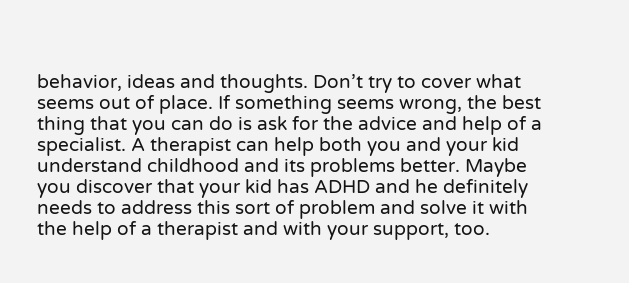behavior, ideas and thoughts. Don’t try to cover what seems out of place. If something seems wrong, the best thing that you can do is ask for the advice and help of a specialist. A therapist can help both you and your kid understand childhood and its problems better. Maybe you discover that your kid has ADHD and he definitely needs to address this sort of problem and solve it with the help of a therapist and with your support, too.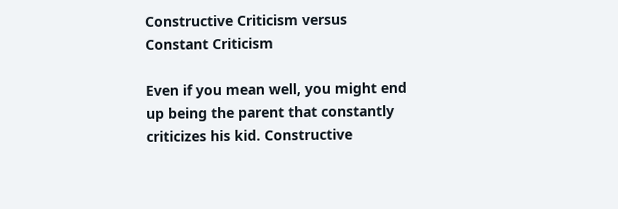Constructive Criticism versus Constant Criticism

Even if you mean well, you might end up being the parent that constantly criticizes his kid. Constructive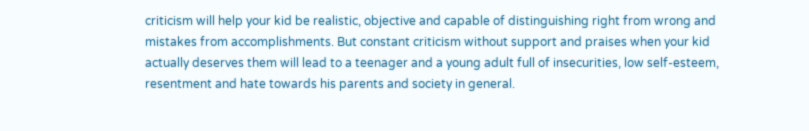criticism will help your kid be realistic, objective and capable of distinguishing right from wrong and mistakes from accomplishments. But constant criticism without support and praises when your kid actually deserves them will lead to a teenager and a young adult full of insecurities, low self-esteem, resentment and hate towards his parents and society in general.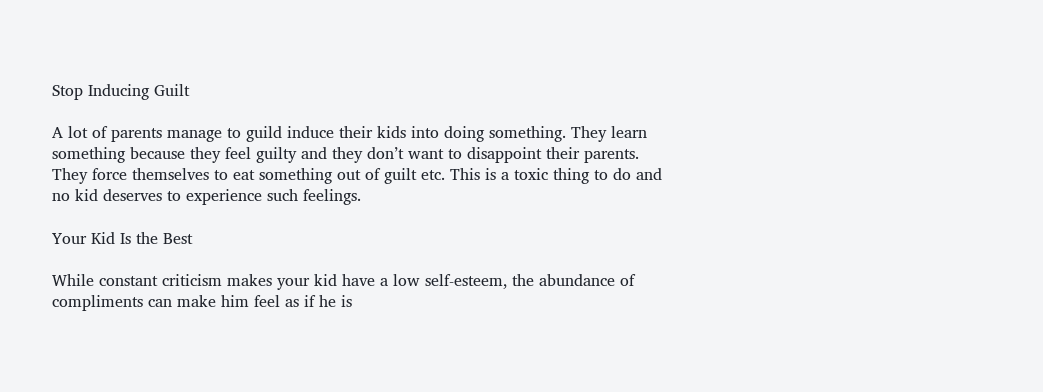Stop Inducing Guilt

A lot of parents manage to guild induce their kids into doing something. They learn something because they feel guilty and they don’t want to disappoint their parents. They force themselves to eat something out of guilt etc. This is a toxic thing to do and no kid deserves to experience such feelings.

Your Kid Is the Best

While constant criticism makes your kid have a low self-esteem, the abundance of compliments can make him feel as if he is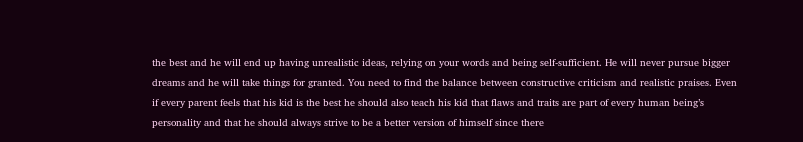the best and he will end up having unrealistic ideas, relying on your words and being self-sufficient. He will never pursue bigger dreams and he will take things for granted. You need to find the balance between constructive criticism and realistic praises. Even if every parent feels that his kid is the best he should also teach his kid that flaws and traits are part of every human being’s personality and that he should always strive to be a better version of himself since there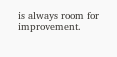is always room for improvement.